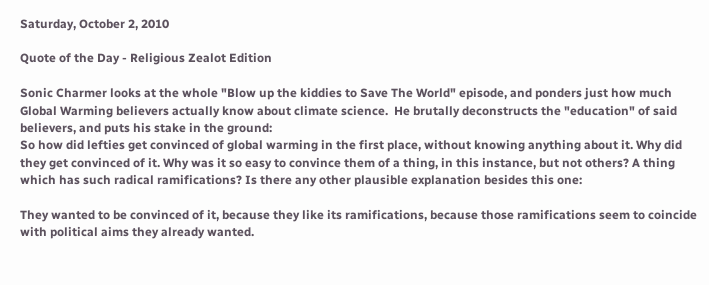Saturday, October 2, 2010

Quote of the Day - Religious Zealot Edition

Sonic Charmer looks at the whole "Blow up the kiddies to Save The World" episode, and ponders just how much Global Warming believers actually know about climate science.  He brutally deconstructs the "education" of said believers, and puts his stake in the ground:
So how did lefties get convinced of global warming in the first place, without knowing anything about it. Why did they get convinced of it. Why was it so easy to convince them of a thing, in this instance, but not others? A thing which has such radical ramifications? Is there any other plausible explanation besides this one:

They wanted to be convinced of it, because they like its ramifications, because those ramifications seem to coincide with political aims they already wanted.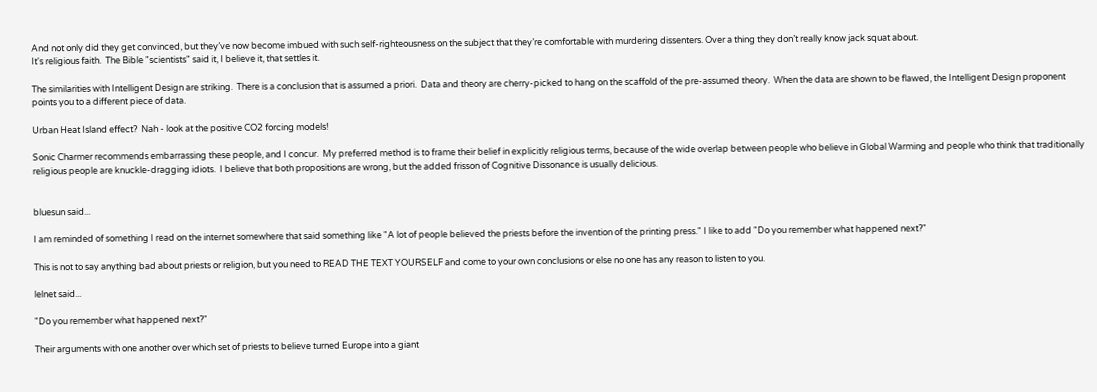And not only did they get convinced, but they’ve now become imbued with such self-righteousness on the subject that they’re comfortable with murdering dissenters. Over a thing they don’t really know jack squat about.
It's religious faith.  The Bible "scientists" said it, I believe it, that settles it.

The similarities with Intelligent Design are striking.  There is a conclusion that is assumed a priori.  Data and theory are cherry-picked to hang on the scaffold of the pre-assumed theory.  When the data are shown to be flawed, the Intelligent Design proponent points you to a different piece of data.

Urban Heat Island effect?  Nah - look at the positive CO2 forcing models!

Sonic Charmer recommends embarrassing these people, and I concur.  My preferred method is to frame their belief in explicitly religious terms, because of the wide overlap between people who believe in Global Warming and people who think that traditionally religious people are knuckle-dragging idiots.  I believe that both propositions are wrong, but the added frisson of Cognitive Dissonance is usually delicious.


bluesun said...

I am reminded of something I read on the internet somewhere that said something like "A lot of people believed the priests before the invention of the printing press." I like to add "Do you remember what happened next?"

This is not to say anything bad about priests or religion, but you need to READ THE TEXT YOURSELF and come to your own conclusions or else no one has any reason to listen to you.

lelnet said...

"Do you remember what happened next?"

Their arguments with one another over which set of priests to believe turned Europe into a giant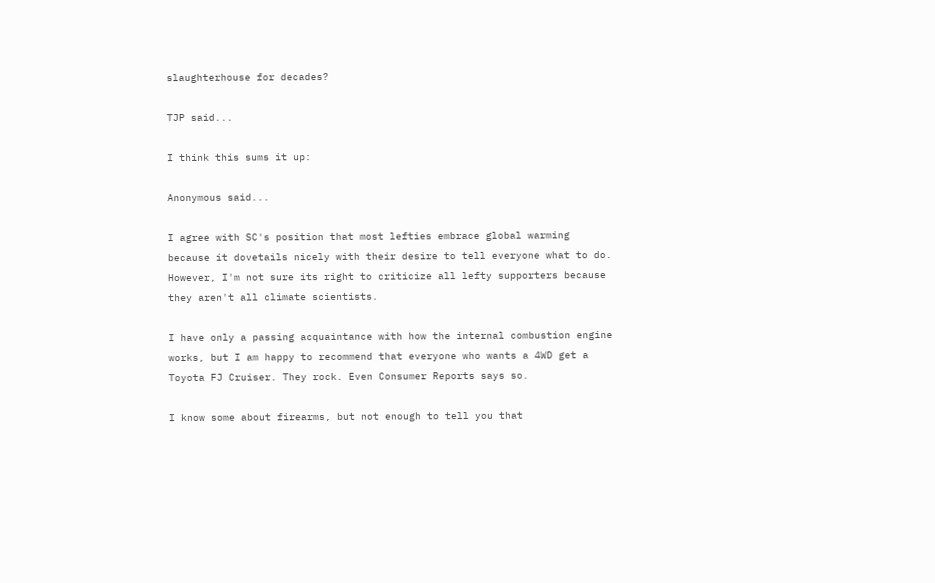slaughterhouse for decades?

TJP said...

I think this sums it up:

Anonymous said...

I agree with SC's position that most lefties embrace global warming because it dovetails nicely with their desire to tell everyone what to do. However, I'm not sure its right to criticize all lefty supporters because they aren't all climate scientists.

I have only a passing acquaintance with how the internal combustion engine works, but I am happy to recommend that everyone who wants a 4WD get a Toyota FJ Cruiser. They rock. Even Consumer Reports says so.

I know some about firearms, but not enough to tell you that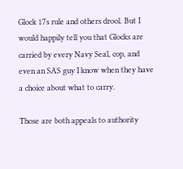Glock 17s rule and others drool. But I would happily tell you that Glocks are carried by every Navy Seal, cop, and even an SAS guy I know when they have a choice about what to carry.

Those are both appeals to authority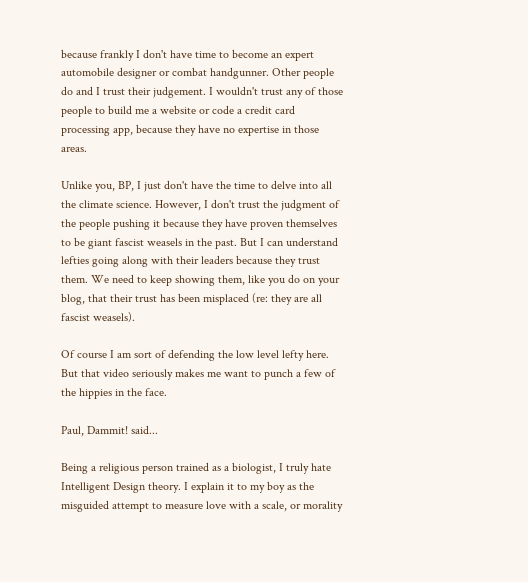because frankly I don't have time to become an expert automobile designer or combat handgunner. Other people do and I trust their judgement. I wouldn't trust any of those people to build me a website or code a credit card processing app, because they have no expertise in those areas.

Unlike you, BP, I just don't have the time to delve into all the climate science. However, I don't trust the judgment of the people pushing it because they have proven themselves to be giant fascist weasels in the past. But I can understand lefties going along with their leaders because they trust them. We need to keep showing them, like you do on your blog, that their trust has been misplaced (re: they are all fascist weasels).

Of course I am sort of defending the low level lefty here. But that video seriously makes me want to punch a few of the hippies in the face.

Paul, Dammit! said...

Being a religious person trained as a biologist, I truly hate Intelligent Design theory. I explain it to my boy as the misguided attempt to measure love with a scale, or morality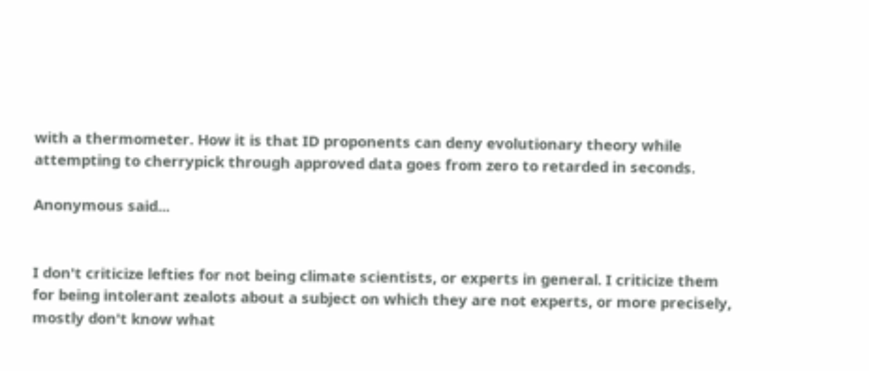with a thermometer. How it is that ID proponents can deny evolutionary theory while attempting to cherrypick through approved data goes from zero to retarded in seconds.

Anonymous said...


I don't criticize lefties for not being climate scientists, or experts in general. I criticize them for being intolerant zealots about a subject on which they are not experts, or more precisely, mostly don't know what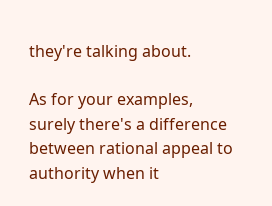they're talking about.

As for your examples, surely there's a difference between rational appeal to authority when it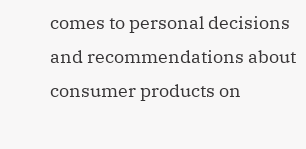comes to personal decisions and recommendations about consumer products on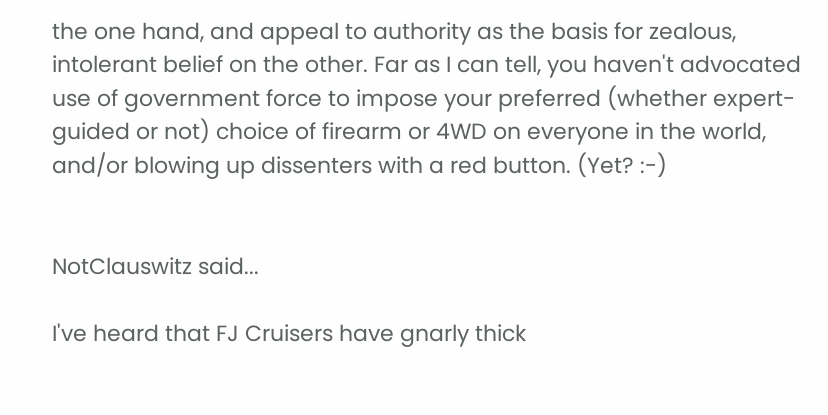the one hand, and appeal to authority as the basis for zealous, intolerant belief on the other. Far as I can tell, you haven't advocated use of government force to impose your preferred (whether expert-guided or not) choice of firearm or 4WD on everyone in the world, and/or blowing up dissenters with a red button. (Yet? :-)


NotClauswitz said...

I've heard that FJ Cruisers have gnarly thick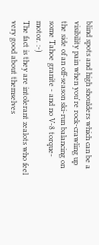blind spots and high shoulders which can be a visibility pain when you're rock-crawling up the side of an off-season ski-run balancing on some Tahoe granite - and no V-8 torque-motor. :-)
The fact is they are intolerant zealots who feel very good about themselves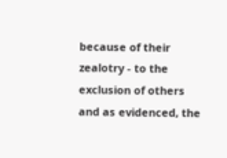because of their zealotry - to the exclusion of others and as evidenced, the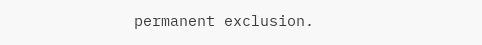permanent exclusion.